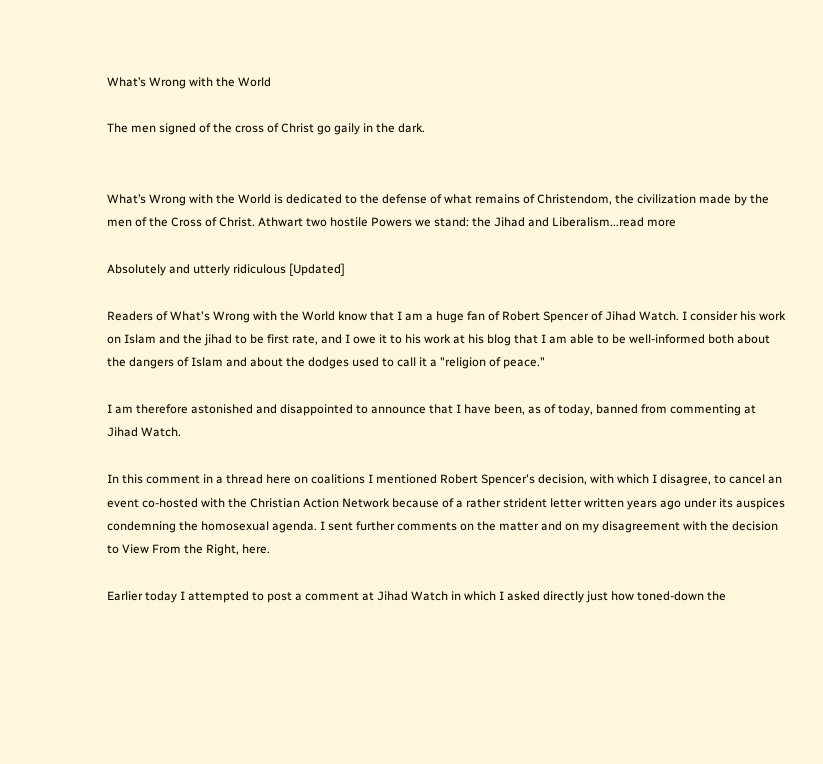What’s Wrong with the World

The men signed of the cross of Christ go gaily in the dark.


What’s Wrong with the World is dedicated to the defense of what remains of Christendom, the civilization made by the men of the Cross of Christ. Athwart two hostile Powers we stand: the Jihad and Liberalism...read more

Absolutely and utterly ridiculous [Updated]

Readers of What's Wrong with the World know that I am a huge fan of Robert Spencer of Jihad Watch. I consider his work on Islam and the jihad to be first rate, and I owe it to his work at his blog that I am able to be well-informed both about the dangers of Islam and about the dodges used to call it a "religion of peace."

I am therefore astonished and disappointed to announce that I have been, as of today, banned from commenting at Jihad Watch.

In this comment in a thread here on coalitions I mentioned Robert Spencer's decision, with which I disagree, to cancel an event co-hosted with the Christian Action Network because of a rather strident letter written years ago under its auspices condemning the homosexual agenda. I sent further comments on the matter and on my disagreement with the decision to View From the Right, here.

Earlier today I attempted to post a comment at Jihad Watch in which I asked directly just how toned-down the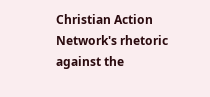Christian Action Network's rhetoric against the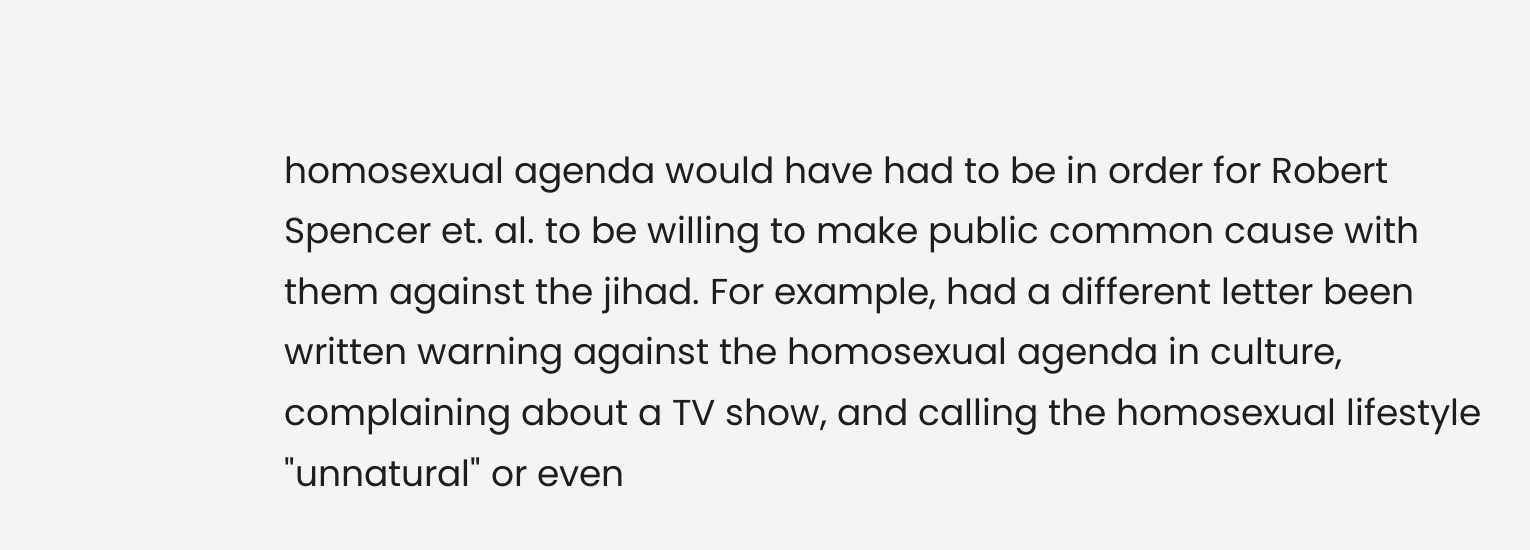homosexual agenda would have had to be in order for Robert Spencer et. al. to be willing to make public common cause with them against the jihad. For example, had a different letter been written warning against the homosexual agenda in culture, complaining about a TV show, and calling the homosexual lifestyle "unnatural" or even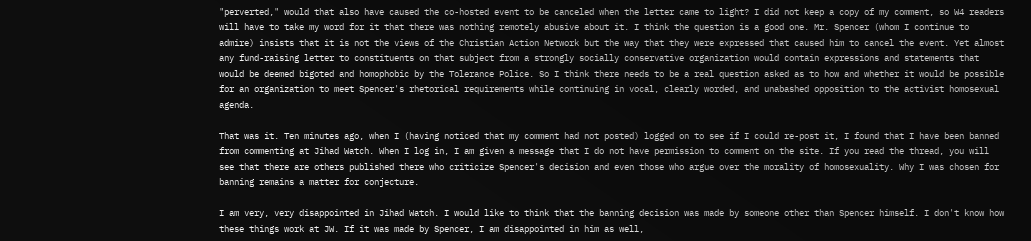"perverted," would that also have caused the co-hosted event to be canceled when the letter came to light? I did not keep a copy of my comment, so W4 readers will have to take my word for it that there was nothing remotely abusive about it. I think the question is a good one. Mr. Spencer (whom I continue to admire) insists that it is not the views of the Christian Action Network but the way that they were expressed that caused him to cancel the event. Yet almost any fund-raising letter to constituents on that subject from a strongly socially conservative organization would contain expressions and statements that would be deemed bigoted and homophobic by the Tolerance Police. So I think there needs to be a real question asked as to how and whether it would be possible for an organization to meet Spencer's rhetorical requirements while continuing in vocal, clearly worded, and unabashed opposition to the activist homosexual agenda.

That was it. Ten minutes ago, when I (having noticed that my comment had not posted) logged on to see if I could re-post it, I found that I have been banned from commenting at Jihad Watch. When I log in, I am given a message that I do not have permission to comment on the site. If you read the thread, you will see that there are others published there who criticize Spencer's decision and even those who argue over the morality of homosexuality. Why I was chosen for banning remains a matter for conjecture.

I am very, very disappointed in Jihad Watch. I would like to think that the banning decision was made by someone other than Spencer himself. I don't know how these things work at JW. If it was made by Spencer, I am disappointed in him as well,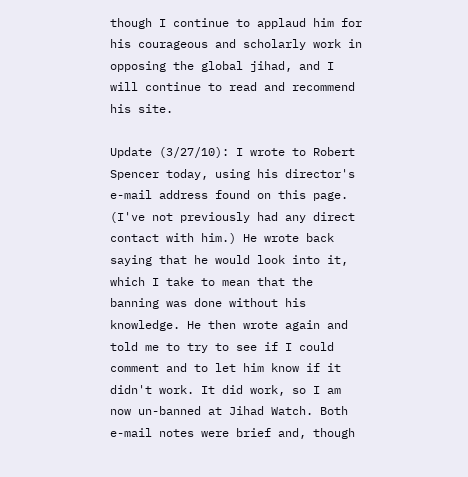though I continue to applaud him for his courageous and scholarly work in opposing the global jihad, and I will continue to read and recommend his site.

Update (3/27/10): I wrote to Robert Spencer today, using his director's e-mail address found on this page. (I've not previously had any direct contact with him.) He wrote back saying that he would look into it, which I take to mean that the banning was done without his knowledge. He then wrote again and told me to try to see if I could comment and to let him know if it didn't work. It did work, so I am now un-banned at Jihad Watch. Both e-mail notes were brief and, though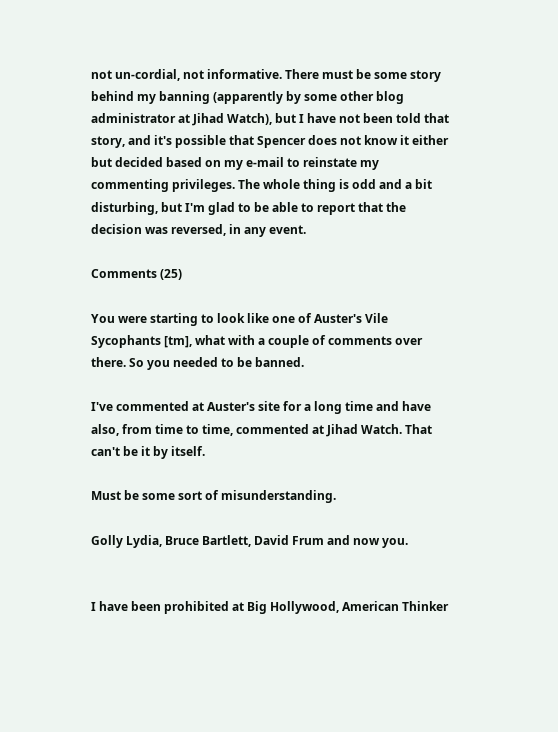not un-cordial, not informative. There must be some story behind my banning (apparently by some other blog administrator at Jihad Watch), but I have not been told that story, and it's possible that Spencer does not know it either but decided based on my e-mail to reinstate my commenting privileges. The whole thing is odd and a bit disturbing, but I'm glad to be able to report that the decision was reversed, in any event.

Comments (25)

You were starting to look like one of Auster's Vile Sycophants [tm], what with a couple of comments over there. So you needed to be banned.

I've commented at Auster's site for a long time and have also, from time to time, commented at Jihad Watch. That can't be it by itself.

Must be some sort of misunderstanding.

Golly Lydia, Bruce Bartlett, David Frum and now you.


I have been prohibited at Big Hollywood, American Thinker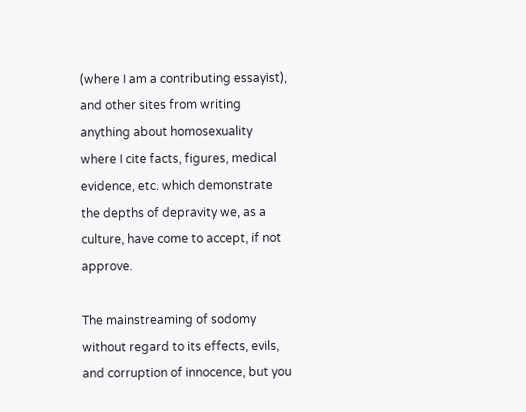(where I am a contributing essayist), and other sites from writing anything about homosexuality where I cite facts, figures, medical evidence, etc. which demonstrate the depths of depravity we, as a culture, have come to accept, if not approve.

The mainstreaming of sodomy without regard to its effects, evils, and corruption of innocence, but you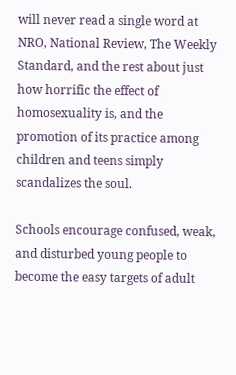will never read a single word at NRO, National Review, The Weekly Standard, and the rest about just how horrific the effect of homosexuality is, and the promotion of its practice among children and teens simply scandalizes the soul.

Schools encourage confused, weak, and disturbed young people to become the easy targets of adult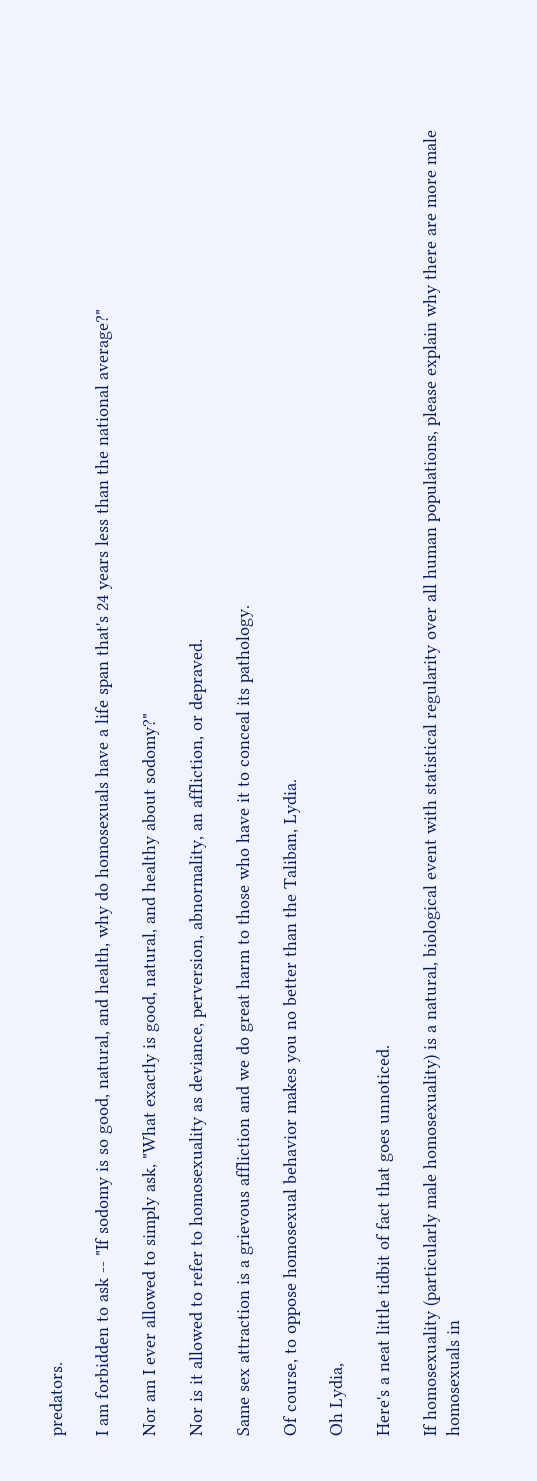predators.

I am forbidden to ask -- "If sodomy is so good, natural, and health, why do homosexuals have a life span that's 24 years less than the national average?"

Nor am I ever allowed to simply ask, "What exactly is good, natural, and healthy about sodomy?"

Nor is it allowed to refer to homosexuality as deviance, perversion, abnormality, an affliction, or depraved.

Same sex attraction is a grievous affliction and we do great harm to those who have it to conceal its pathology.

Of course, to oppose homosexual behavior makes you no better than the Taliban, Lydia.

Oh Lydia,

Here's a neat little tidbit of fact that goes unnoticed.

If homosexuality (particularly male homosexuality) is a natural, biological event with statistical regularity over all human populations, please explain why there are more male homosexuals in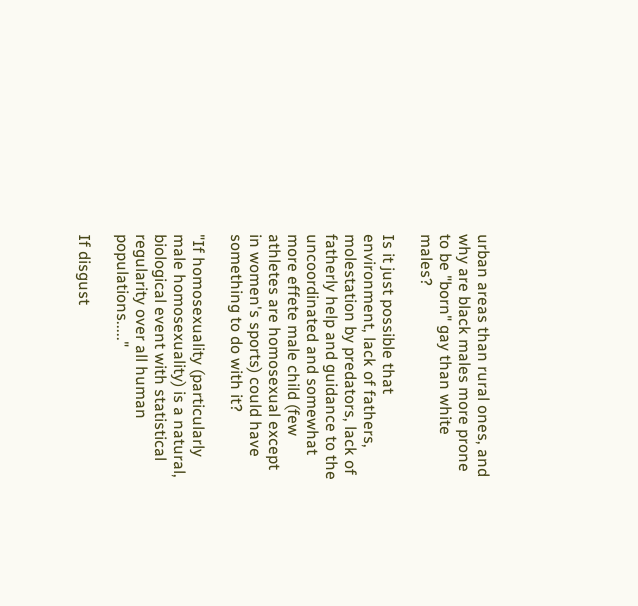urban areas than rural ones, and why are black males more prone to be "born" gay than white males?

Is it just possible that environment, lack of fathers, molestation by predators, lack of fatherly help and guidance to the uncoordinated and somewhat more effete male child (few athletes are homosexual except in women's sports) could have something to do with it?

"If homosexuality (particularly male homosexuality) is a natural, biological event with statistical regularity over all human populations....."

If disgust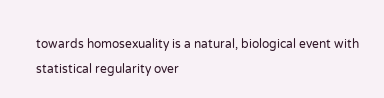towards homosexuality is a natural, biological event with statistical regularity over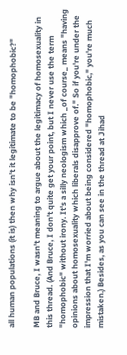all human populations (it is) then why isn't it legitimate to be "homophobic?"

MB and Bruce, I wasn't meaning to argue about the legitimacy of homosexuality in this thread. (And Bruce, I don't quite get your point, but I never use the term "homophobic" without irony. It's a silly neologism which _of course_ means "having opinions about homosexuality which liberals disapprove of." So if you're under the impression that I'm worried about being considered "homophobic," you're much mistaken.) Besides, as you can see in the thread at Jihad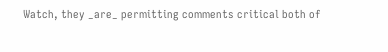Watch, they _are_ permitting comments critical both of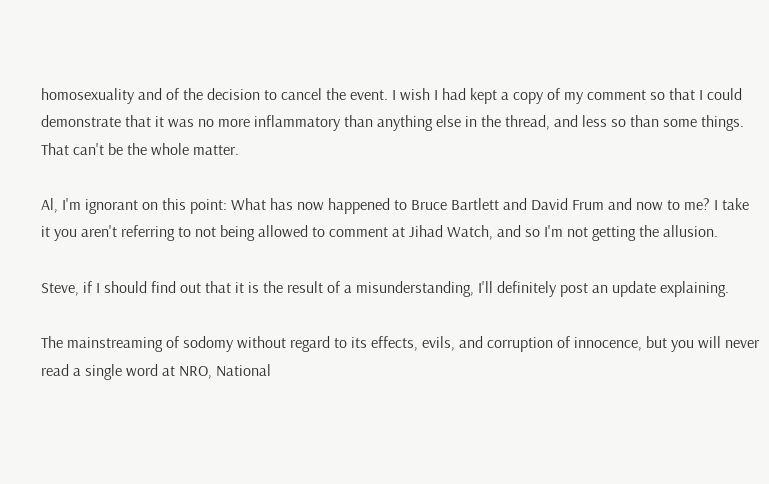homosexuality and of the decision to cancel the event. I wish I had kept a copy of my comment so that I could demonstrate that it was no more inflammatory than anything else in the thread, and less so than some things. That can't be the whole matter.

Al, I'm ignorant on this point: What has now happened to Bruce Bartlett and David Frum and now to me? I take it you aren't referring to not being allowed to comment at Jihad Watch, and so I'm not getting the allusion.

Steve, if I should find out that it is the result of a misunderstanding, I'll definitely post an update explaining.

The mainstreaming of sodomy without regard to its effects, evils, and corruption of innocence, but you will never read a single word at NRO, National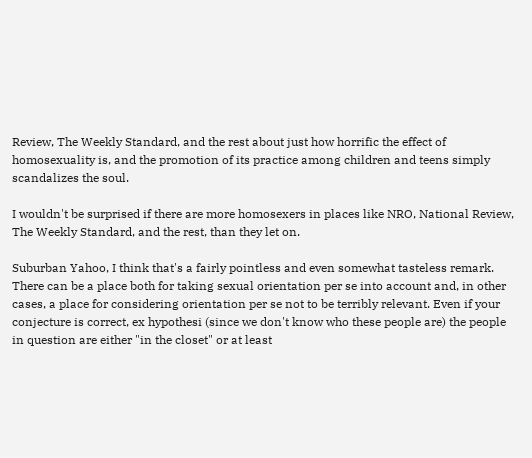Review, The Weekly Standard, and the rest about just how horrific the effect of homosexuality is, and the promotion of its practice among children and teens simply scandalizes the soul.

I wouldn't be surprised if there are more homosexers in places like NRO, National Review, The Weekly Standard, and the rest, than they let on.

Suburban Yahoo, I think that's a fairly pointless and even somewhat tasteless remark. There can be a place both for taking sexual orientation per se into account and, in other cases, a place for considering orientation per se not to be terribly relevant. Even if your conjecture is correct, ex hypothesi (since we don't know who these people are) the people in question are either "in the closet" or at least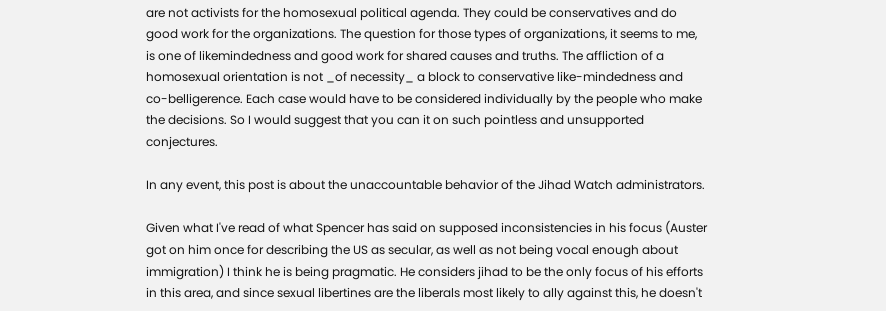are not activists for the homosexual political agenda. They could be conservatives and do good work for the organizations. The question for those types of organizations, it seems to me, is one of likemindedness and good work for shared causes and truths. The affliction of a homosexual orientation is not _of necessity_ a block to conservative like-mindedness and co-belligerence. Each case would have to be considered individually by the people who make the decisions. So I would suggest that you can it on such pointless and unsupported conjectures.

In any event, this post is about the unaccountable behavior of the Jihad Watch administrators.

Given what I've read of what Spencer has said on supposed inconsistencies in his focus (Auster got on him once for describing the US as secular, as well as not being vocal enough about immigration) I think he is being pragmatic. He considers jihad to be the only focus of his efforts in this area, and since sexual libertines are the liberals most likely to ally against this, he doesn't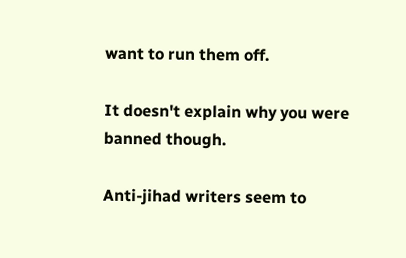want to run them off.

It doesn't explain why you were banned though.

Anti-jihad writers seem to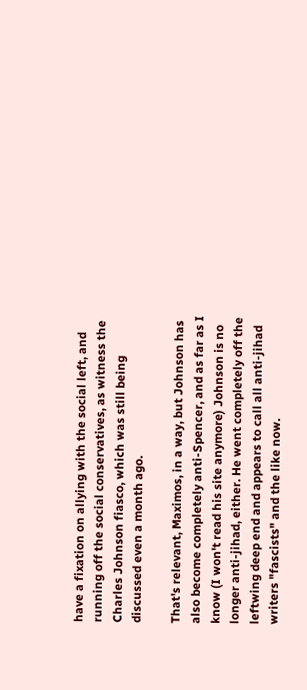have a fixation on allying with the social left, and running off the social conservatives, as witness the Charles Johnson fiasco, which was still being discussed even a month ago.

That's relevant, Maximos, in a way, but Johnson has also become completely anti-Spencer, and as far as I know (I won't read his site anymore) Johnson is no longer anti-jihad, either. He went completely off the leftwing deep end and appears to call all anti-jihad writers "fascists" and the like now.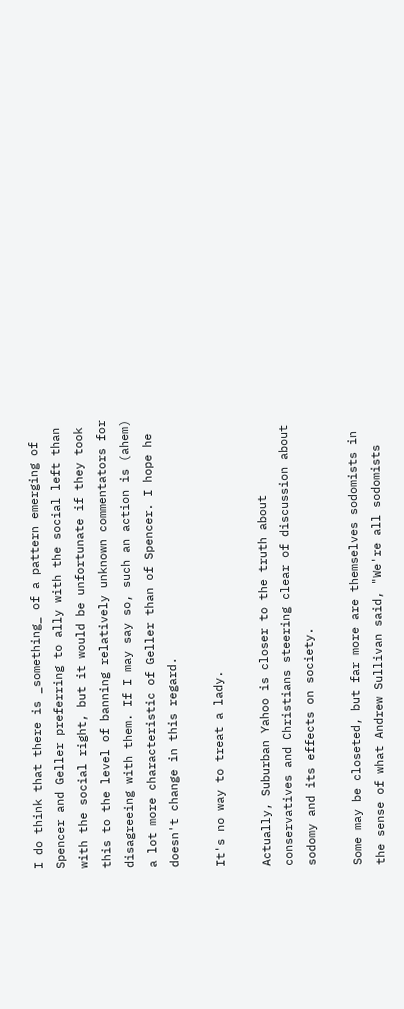I do think that there is _something_ of a pattern emerging of Spencer and Geller preferring to ally with the social left than with the social right, but it would be unfortunate if they took this to the level of banning relatively unknown commentators for disagreeing with them. If I may say so, such an action is (ahem) a lot more characteristic of Geller than of Spencer. I hope he doesn't change in this regard.

It's no way to treat a lady.

Actually, Suburban Yahoo is closer to the truth about conservatives and Christians steering clear of discussion about sodomy and its effects on society.

Some may be closeted, but far more are themselves sodomists in the sense of what Andrew Sullivan said, "We're all sodomists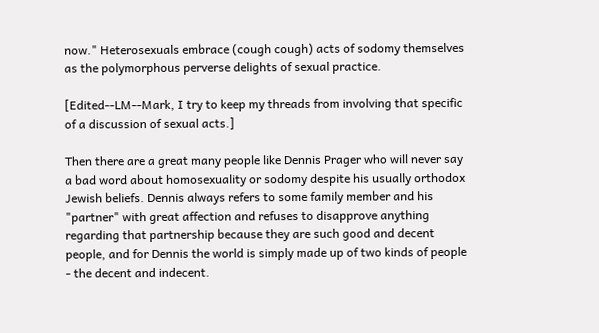now." Heterosexuals embrace (cough cough) acts of sodomy themselves as the polymorphous perverse delights of sexual practice.

[Edited--LM--Mark, I try to keep my threads from involving that specific of a discussion of sexual acts.]

Then there are a great many people like Dennis Prager who will never say a bad word about homosexuality or sodomy despite his usually orthodox Jewish beliefs. Dennis always refers to some family member and his "partner" with great affection and refuses to disapprove anything regarding that partnership because they are such good and decent people, and for Dennis the world is simply made up of two kinds of people - the decent and indecent.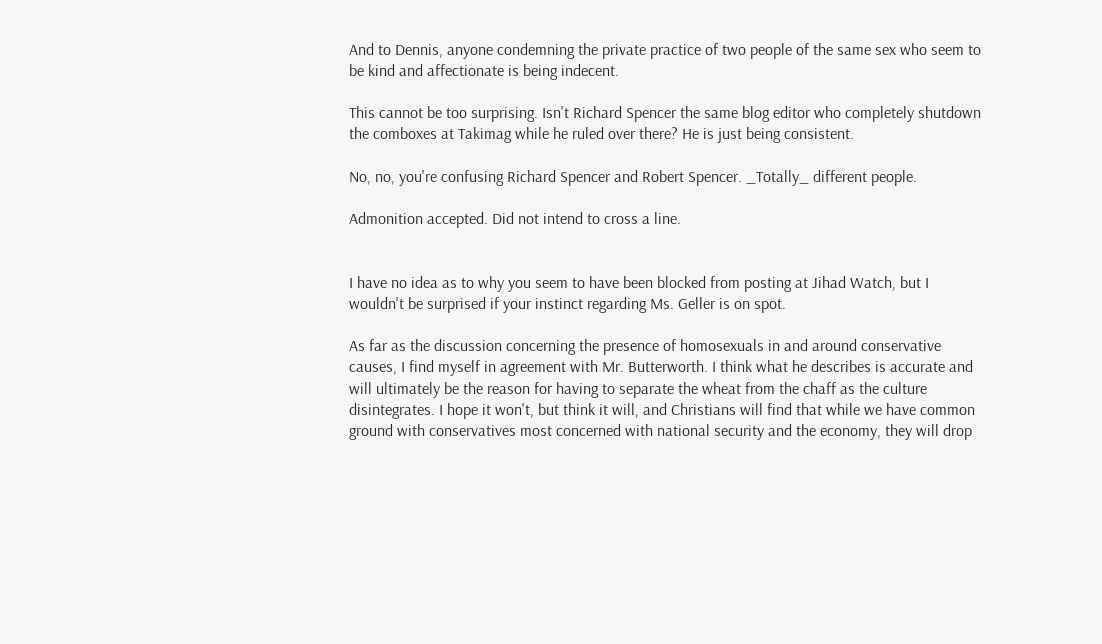And to Dennis, anyone condemning the private practice of two people of the same sex who seem to be kind and affectionate is being indecent.

This cannot be too surprising. Isn't Richard Spencer the same blog editor who completely shutdown the comboxes at Takimag while he ruled over there? He is just being consistent.

No, no, you're confusing Richard Spencer and Robert Spencer. _Totally_ different people.

Admonition accepted. Did not intend to cross a line.


I have no idea as to why you seem to have been blocked from posting at Jihad Watch, but I wouldn't be surprised if your instinct regarding Ms. Geller is on spot.

As far as the discussion concerning the presence of homosexuals in and around conservative causes, I find myself in agreement with Mr. Butterworth. I think what he describes is accurate and will ultimately be the reason for having to separate the wheat from the chaff as the culture disintegrates. I hope it won't, but think it will, and Christians will find that while we have common ground with conservatives most concerned with national security and the economy, they will drop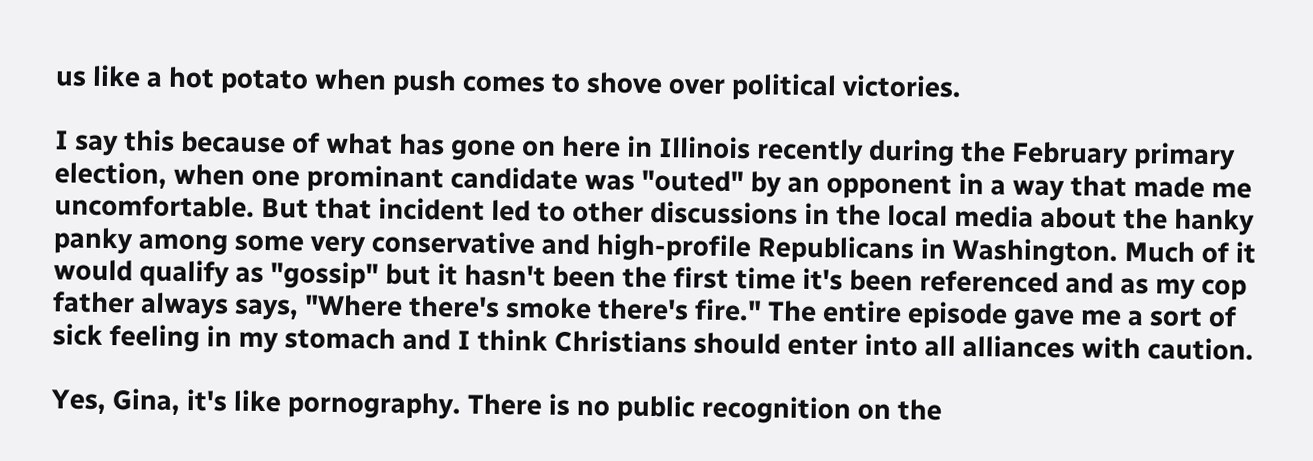us like a hot potato when push comes to shove over political victories.

I say this because of what has gone on here in Illinois recently during the February primary election, when one prominant candidate was "outed" by an opponent in a way that made me uncomfortable. But that incident led to other discussions in the local media about the hanky panky among some very conservative and high-profile Republicans in Washington. Much of it would qualify as "gossip" but it hasn't been the first time it's been referenced and as my cop father always says, "Where there's smoke there's fire." The entire episode gave me a sort of sick feeling in my stomach and I think Christians should enter into all alliances with caution.

Yes, Gina, it's like pornography. There is no public recognition on the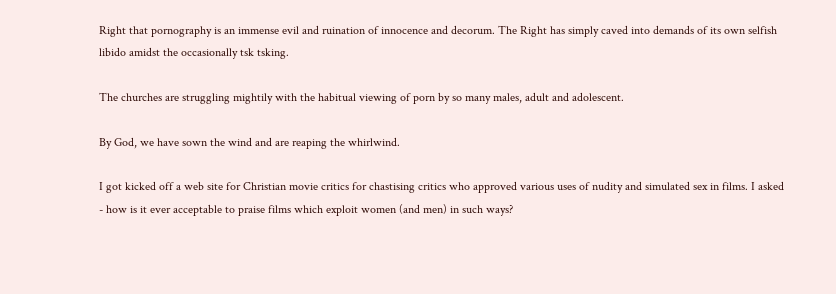Right that pornography is an immense evil and ruination of innocence and decorum. The Right has simply caved into demands of its own selfish libido amidst the occasionally tsk tsking.

The churches are struggling mightily with the habitual viewing of porn by so many males, adult and adolescent.

By God, we have sown the wind and are reaping the whirlwind.

I got kicked off a web site for Christian movie critics for chastising critics who approved various uses of nudity and simulated sex in films. I asked - how is it ever acceptable to praise films which exploit women (and men) in such ways?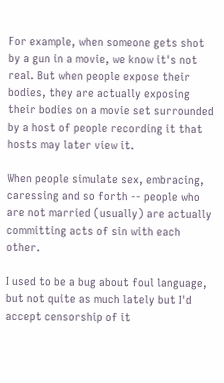For example, when someone gets shot by a gun in a movie, we know it's not real. But when people expose their bodies, they are actually exposing their bodies on a movie set surrounded by a host of people recording it that hosts may later view it.

When people simulate sex, embracing, caressing and so forth -- people who are not married (usually) are actually committing acts of sin with each other.

I used to be a bug about foul language, but not quite as much lately but I'd accept censorship of it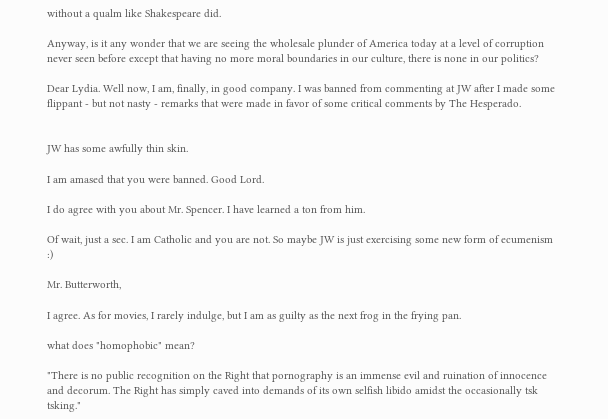without a qualm like Shakespeare did.

Anyway, is it any wonder that we are seeing the wholesale plunder of America today at a level of corruption never seen before except that having no more moral boundaries in our culture, there is none in our politics?

Dear Lydia. Well now, I am, finally, in good company. I was banned from commenting at JW after I made some flippant - but not nasty - remarks that were made in favor of some critical comments by The Hesperado.


JW has some awfully thin skin.

I am amased that you were banned. Good Lord.

I do agree with you about Mr. Spencer. I have learned a ton from him.

Of wait, just a sec. I am Catholic and you are not. So maybe JW is just exercising some new form of ecumenism :)

Mr. Butterworth,

I agree. As for movies, I rarely indulge, but I am as guilty as the next frog in the frying pan.

what does "homophobic" mean?

"There is no public recognition on the Right that pornography is an immense evil and ruination of innocence and decorum. The Right has simply caved into demands of its own selfish libido amidst the occasionally tsk tsking."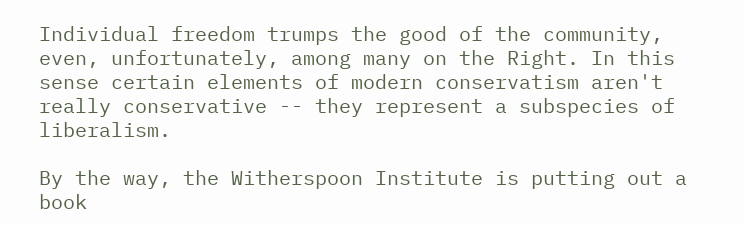Individual freedom trumps the good of the community, even, unfortunately, among many on the Right. In this sense certain elements of modern conservatism aren't really conservative -- they represent a subspecies of liberalism.

By the way, the Witherspoon Institute is putting out a book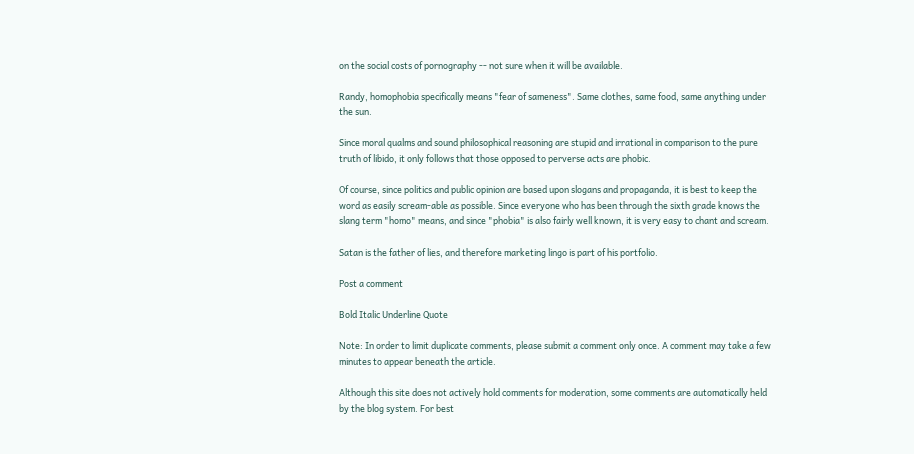on the social costs of pornography -- not sure when it will be available.

Randy, homophobia specifically means "fear of sameness". Same clothes, same food, same anything under the sun.

Since moral qualms and sound philosophical reasoning are stupid and irrational in comparison to the pure truth of libido, it only follows that those opposed to perverse acts are phobic.

Of course, since politics and public opinion are based upon slogans and propaganda, it is best to keep the word as easily scream-able as possible. Since everyone who has been through the sixth grade knows the slang term "homo" means, and since "phobia" is also fairly well known, it is very easy to chant and scream.

Satan is the father of lies, and therefore marketing lingo is part of his portfolio.

Post a comment

Bold Italic Underline Quote

Note: In order to limit duplicate comments, please submit a comment only once. A comment may take a few minutes to appear beneath the article.

Although this site does not actively hold comments for moderation, some comments are automatically held by the blog system. For best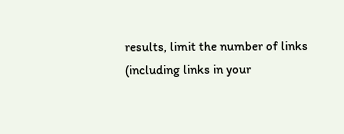results, limit the number of links (including links in your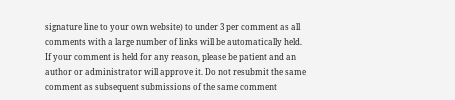signature line to your own website) to under 3 per comment as all comments with a large number of links will be automatically held. If your comment is held for any reason, please be patient and an author or administrator will approve it. Do not resubmit the same comment as subsequent submissions of the same comment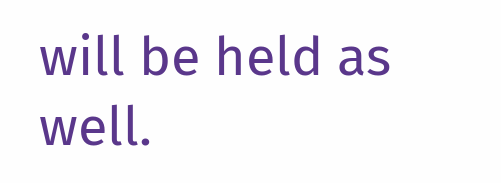will be held as well.